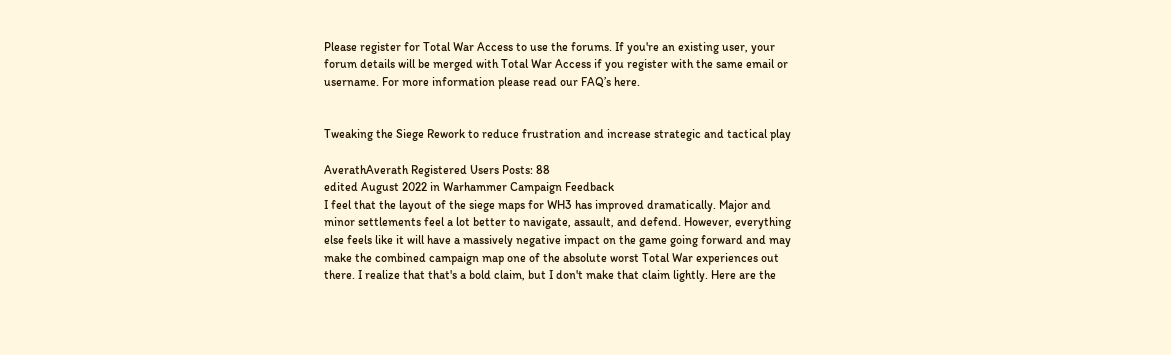Please register for Total War Access to use the forums. If you're an existing user, your forum details will be merged with Total War Access if you register with the same email or username. For more information please read our FAQ’s here.


Tweaking the Siege Rework to reduce frustration and increase strategic and tactical play

AverathAverath Registered Users Posts: 88
edited August 2022 in Warhammer Campaign Feedback
I feel that the layout of the siege maps for WH3 has improved dramatically. Major and minor settlements feel a lot better to navigate, assault, and defend. However, everything else feels like it will have a massively negative impact on the game going forward and may make the combined campaign map one of the absolute worst Total War experiences out there. I realize that that's a bold claim, but I don't make that claim lightly. Here are the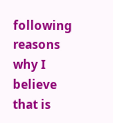following reasons why I believe that is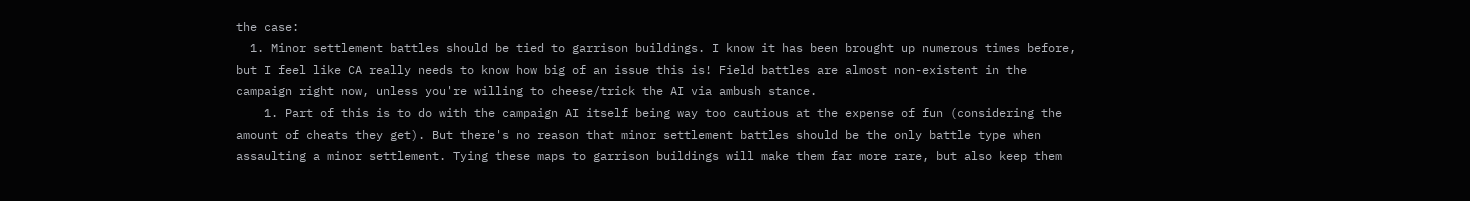the case:
  1. Minor settlement battles should be tied to garrison buildings. I know it has been brought up numerous times before, but I feel like CA really needs to know how big of an issue this is! Field battles are almost non-existent in the campaign right now, unless you're willing to cheese/trick the AI via ambush stance.
    1. Part of this is to do with the campaign AI itself being way too cautious at the expense of fun (considering the amount of cheats they get). But there's no reason that minor settlement battles should be the only battle type when assaulting a minor settlement. Tying these maps to garrison buildings will make them far more rare, but also keep them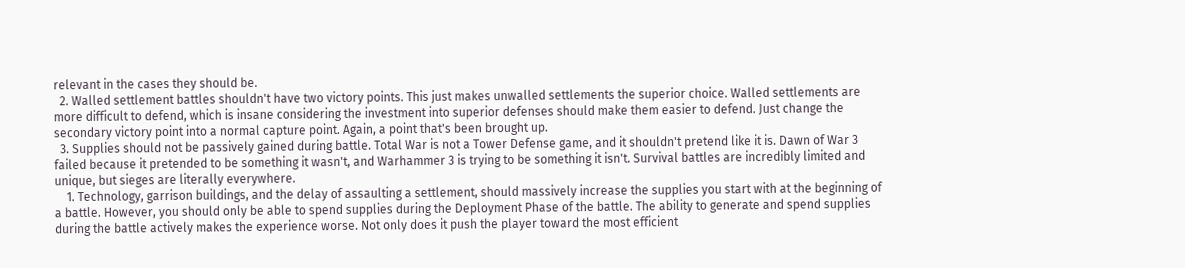relevant in the cases they should be.
  2. Walled settlement battles shouldn't have two victory points. This just makes unwalled settlements the superior choice. Walled settlements are more difficult to defend, which is insane considering the investment into superior defenses should make them easier to defend. Just change the secondary victory point into a normal capture point. Again, a point that's been brought up.
  3. Supplies should not be passively gained during battle. Total War is not a Tower Defense game, and it shouldn't pretend like it is. Dawn of War 3 failed because it pretended to be something it wasn't, and Warhammer 3 is trying to be something it isn't. Survival battles are incredibly limited and unique, but sieges are literally everywhere.
    1. Technology, garrison buildings, and the delay of assaulting a settlement, should massively increase the supplies you start with at the beginning of a battle. However, you should only be able to spend supplies during the Deployment Phase of the battle. The ability to generate and spend supplies during the battle actively makes the experience worse. Not only does it push the player toward the most efficient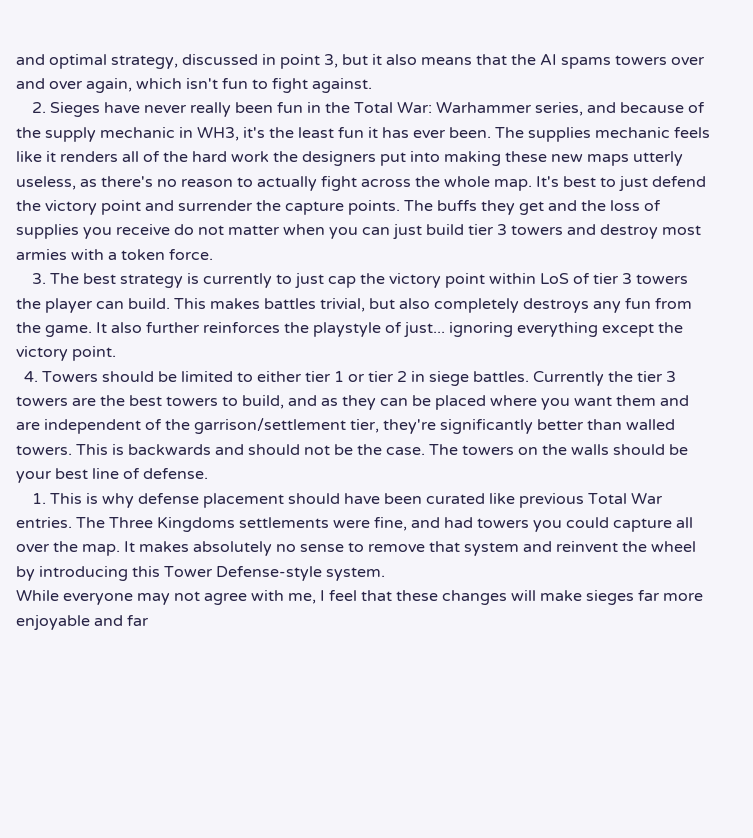and optimal strategy, discussed in point 3, but it also means that the AI spams towers over and over again, which isn't fun to fight against.
    2. Sieges have never really been fun in the Total War: Warhammer series, and because of the supply mechanic in WH3, it's the least fun it has ever been. The supplies mechanic feels like it renders all of the hard work the designers put into making these new maps utterly useless, as there's no reason to actually fight across the whole map. It's best to just defend the victory point and surrender the capture points. The buffs they get and the loss of supplies you receive do not matter when you can just build tier 3 towers and destroy most armies with a token force.
    3. The best strategy is currently to just cap the victory point within LoS of tier 3 towers the player can build. This makes battles trivial, but also completely destroys any fun from the game. It also further reinforces the playstyle of just... ignoring everything except the victory point.
  4. Towers should be limited to either tier 1 or tier 2 in siege battles. Currently the tier 3 towers are the best towers to build, and as they can be placed where you want them and are independent of the garrison/settlement tier, they're significantly better than walled towers. This is backwards and should not be the case. The towers on the walls should be your best line of defense.
    1. This is why defense placement should have been curated like previous Total War entries. The Three Kingdoms settlements were fine, and had towers you could capture all over the map. It makes absolutely no sense to remove that system and reinvent the wheel by introducing this Tower Defense-style system.
While everyone may not agree with me, I feel that these changes will make sieges far more enjoyable and far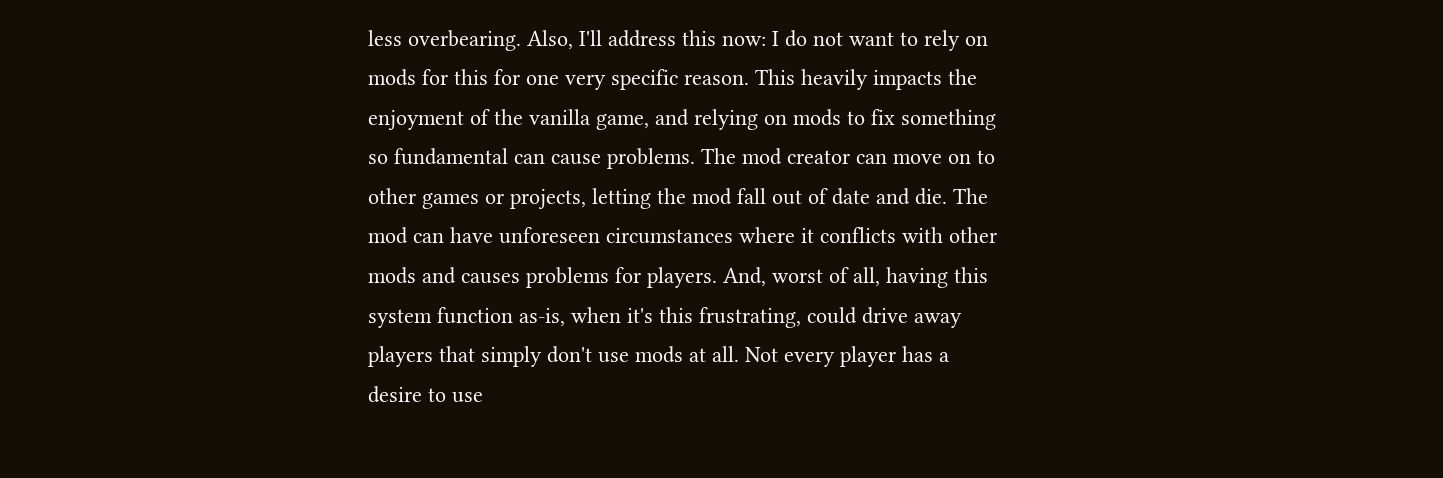less overbearing. Also, I'll address this now: I do not want to rely on mods for this for one very specific reason. This heavily impacts the enjoyment of the vanilla game, and relying on mods to fix something so fundamental can cause problems. The mod creator can move on to other games or projects, letting the mod fall out of date and die. The mod can have unforeseen circumstances where it conflicts with other mods and causes problems for players. And, worst of all, having this system function as-is, when it's this frustrating, could drive away players that simply don't use mods at all. Not every player has a desire to use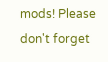mods! Please don't forget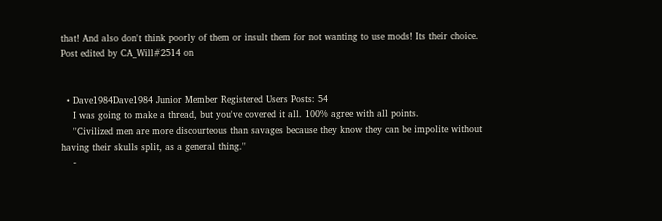that! And also don't think poorly of them or insult them for not wanting to use mods! Its their choice.
Post edited by CA_Will#2514 on


  • Dave1984Dave1984 Junior Member Registered Users Posts: 54
    I was going to make a thread, but you've covered it all. 100% agree with all points.
    ''Civilized men are more discourteous than savages because they know they can be impolite without having their skulls split, as a general thing.''
    -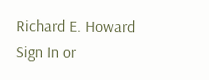Richard E. Howard
Sign In or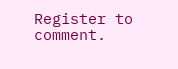Register to comment.